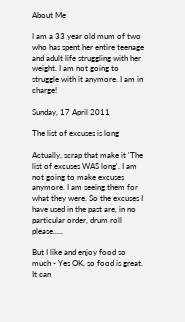About Me

I am a 33 year old mum of two who has spent her entire teenage and adult life struggling with her weight. I am not going to struggle with it anymore. I am in charge!

Sunday, 17 April 2011

The list of excuses is long

Actually, scrap that make it 'The list of excuses WAS long'. I am not going to make excuses anymore. I am seeing them for what they were. So the excuses I have used in the past are, in no particular order, drum roll please.....

But I like and enjoy food so much - Yes OK, so food is great. It can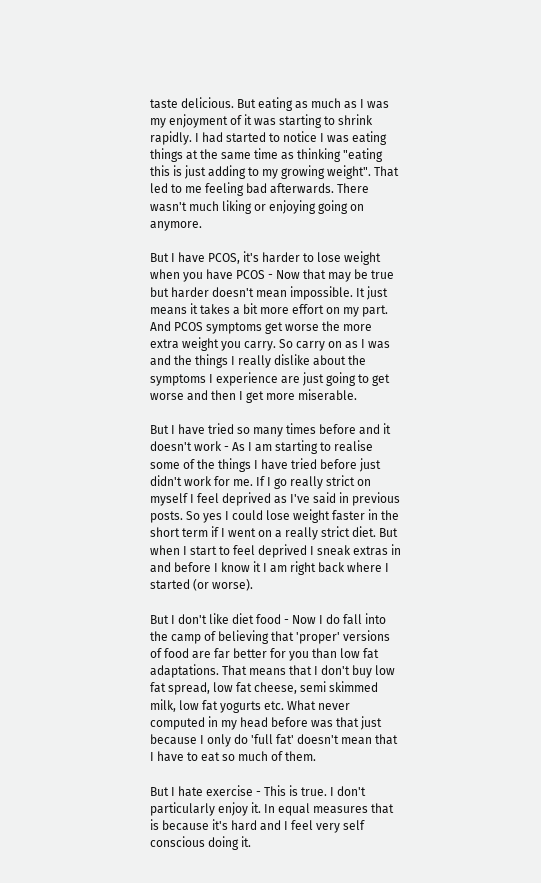taste delicious. But eating as much as I was my enjoyment of it was starting to shrink rapidly. I had started to notice I was eating things at the same time as thinking "eating this is just adding to my growing weight". That led to me feeling bad afterwards. There wasn't much liking or enjoying going on anymore.

But I have PCOS, it's harder to lose weight when you have PCOS - Now that may be true but harder doesn't mean impossible. It just means it takes a bit more effort on my part. And PCOS symptoms get worse the more extra weight you carry. So carry on as I was and the things I really dislike about the symptoms I experience are just going to get worse and then I get more miserable.

But I have tried so many times before and it doesn't work - As I am starting to realise some of the things I have tried before just didn't work for me. If I go really strict on myself I feel deprived as I've said in previous posts. So yes I could lose weight faster in the short term if I went on a really strict diet. But when I start to feel deprived I sneak extras in and before I know it I am right back where I started (or worse).

But I don't like diet food - Now I do fall into the camp of believing that 'proper' versions of food are far better for you than low fat adaptations. That means that I don't buy low fat spread, low fat cheese, semi skimmed milk, low fat yogurts etc. What never computed in my head before was that just because I only do 'full fat' doesn't mean that I have to eat so much of them.

But I hate exercise - This is true. I don't particularly enjoy it. In equal measures that is because it's hard and I feel very self conscious doing it.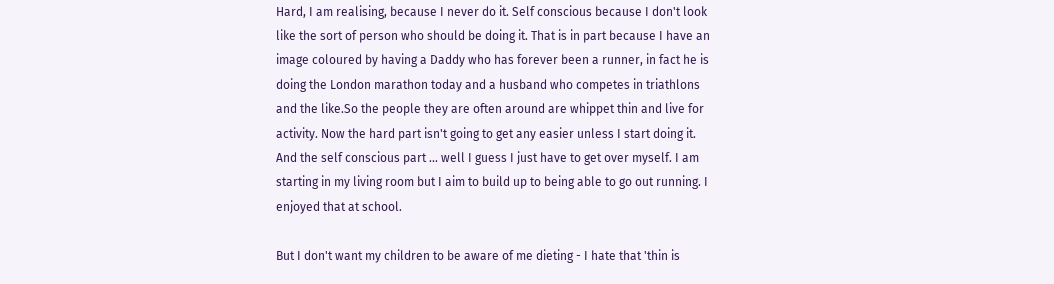Hard, I am realising, because I never do it. Self conscious because I don't look like the sort of person who should be doing it. That is in part because I have an image coloured by having a Daddy who has forever been a runner, in fact he is doing the London marathon today and a husband who competes in triathlons and the like.So the people they are often around are whippet thin and live for activity. Now the hard part isn't going to get any easier unless I start doing it. And the self conscious part ... well I guess I just have to get over myself. I am starting in my living room but I aim to build up to being able to go out running. I enjoyed that at school.

But I don't want my children to be aware of me dieting - I hate that 'thin is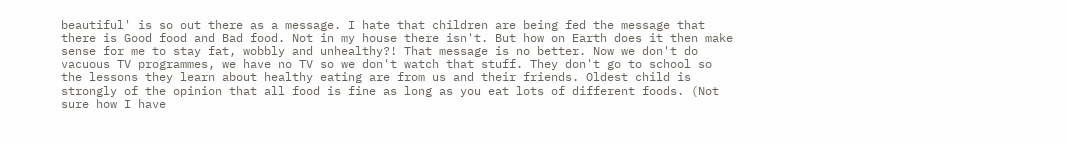beautiful' is so out there as a message. I hate that children are being fed the message that there is Good food and Bad food. Not in my house there isn't. But how on Earth does it then make sense for me to stay fat, wobbly and unhealthy?! That message is no better. Now we don't do vacuous TV programmes, we have no TV so we don't watch that stuff. They don't go to school so the lessons they learn about healthy eating are from us and their friends. Oldest child is strongly of the opinion that all food is fine as long as you eat lots of different foods. (Not sure how I have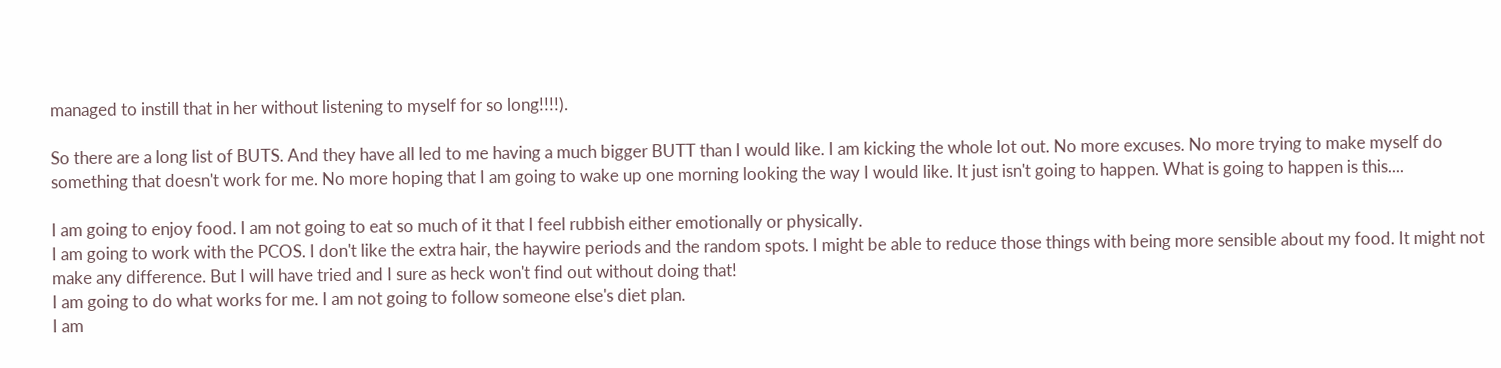managed to instill that in her without listening to myself for so long!!!!).

So there are a long list of BUTS. And they have all led to me having a much bigger BUTT than I would like. I am kicking the whole lot out. No more excuses. No more trying to make myself do something that doesn't work for me. No more hoping that I am going to wake up one morning looking the way I would like. It just isn't going to happen. What is going to happen is this....

I am going to enjoy food. I am not going to eat so much of it that I feel rubbish either emotionally or physically.
I am going to work with the PCOS. I don't like the extra hair, the haywire periods and the random spots. I might be able to reduce those things with being more sensible about my food. It might not make any difference. But I will have tried and I sure as heck won't find out without doing that!
I am going to do what works for me. I am not going to follow someone else's diet plan.
I am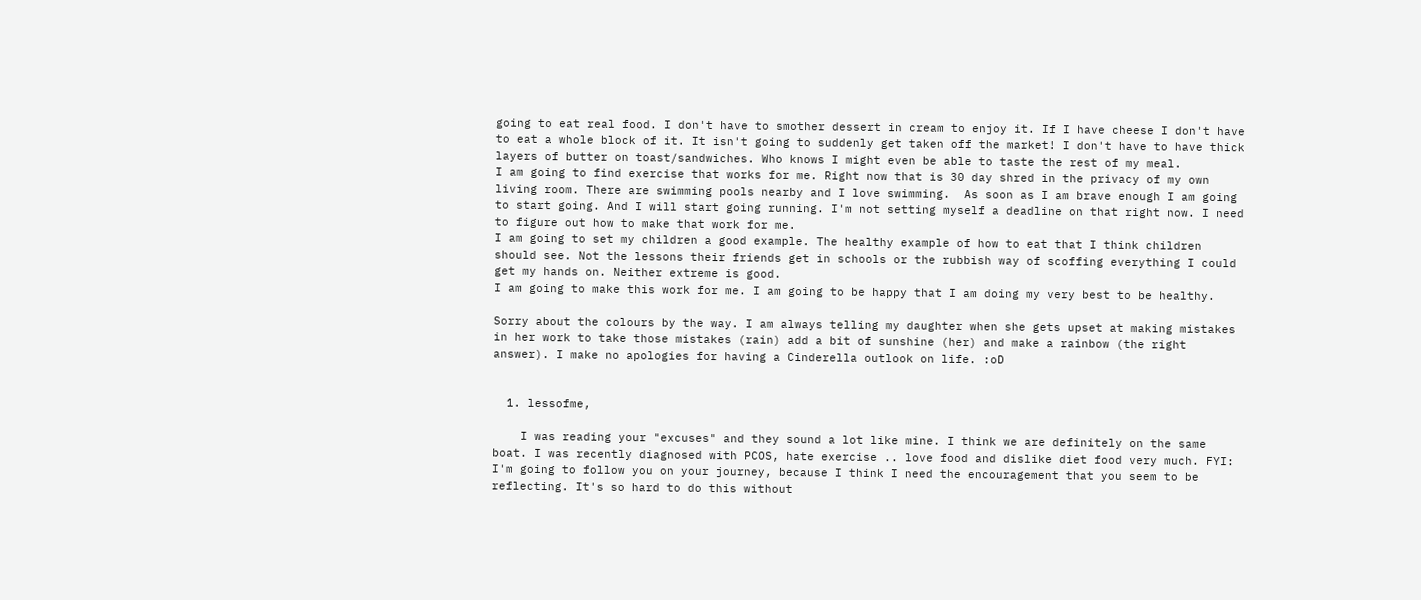going to eat real food. I don't have to smother dessert in cream to enjoy it. If I have cheese I don't have to eat a whole block of it. It isn't going to suddenly get taken off the market! I don't have to have thick layers of butter on toast/sandwiches. Who knows I might even be able to taste the rest of my meal.
I am going to find exercise that works for me. Right now that is 30 day shred in the privacy of my own living room. There are swimming pools nearby and I love swimming.  As soon as I am brave enough I am going to start going. And I will start going running. I'm not setting myself a deadline on that right now. I need to figure out how to make that work for me.
I am going to set my children a good example. The healthy example of how to eat that I think children should see. Not the lessons their friends get in schools or the rubbish way of scoffing everything I could get my hands on. Neither extreme is good.
I am going to make this work for me. I am going to be happy that I am doing my very best to be healthy.

Sorry about the colours by the way. I am always telling my daughter when she gets upset at making mistakes in her work to take those mistakes (rain) add a bit of sunshine (her) and make a rainbow (the right answer). I make no apologies for having a Cinderella outlook on life. :oD


  1. lessofme,

    I was reading your "excuses" and they sound a lot like mine. I think we are definitely on the same boat. I was recently diagnosed with PCOS, hate exercise .. love food and dislike diet food very much. FYI: I'm going to follow you on your journey, because I think I need the encouragement that you seem to be reflecting. It's so hard to do this without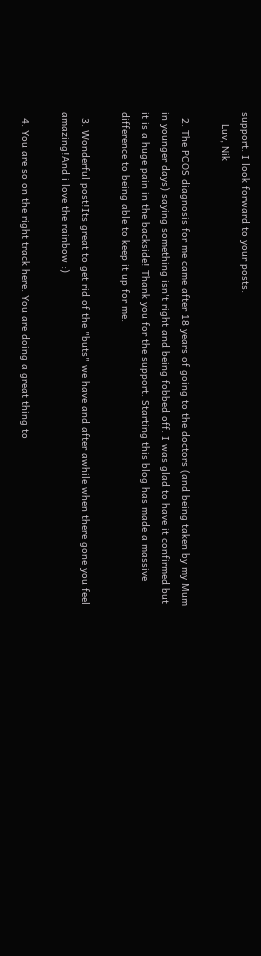support. I look forward to your posts.
    Luv, Nik

  2. The PCOS diagnosis for me came after 18 years of going to the doctors (and being taken by my Mum in younger days) saying something isn't right and being fobbed off. I was glad to have it confirmed but it is a huge pain in the backside! Thank you for the support. Starting this blog has made a massive difference to being able to keep it up for me.

  3. Wonderful post!Its great to get rid of the "buts" we have and after awhile when there gone you feel amazing!And i love the rainbow :)

  4. You are so on the right track here. You are doing a great thing to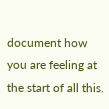document how you are feeling at the start of all this.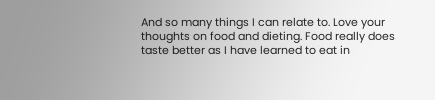And so many things I can relate to. Love your thoughts on food and dieting. Food really does taste better as I have learned to eat in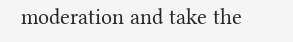moderation and take the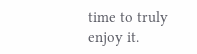time to truly enjoy it.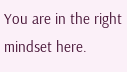You are in the right mindset here.